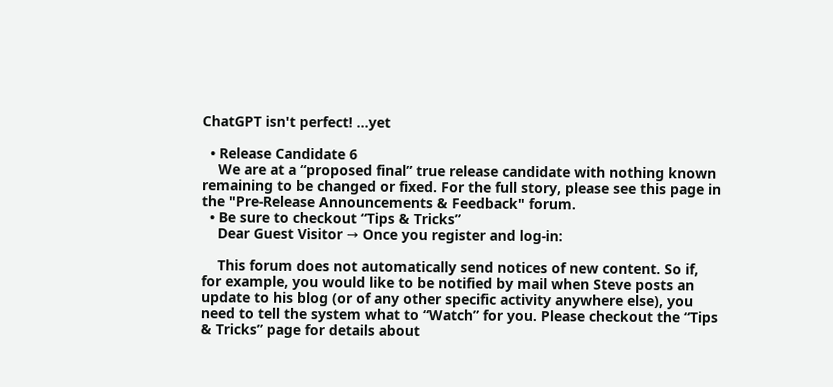ChatGPT isn't perfect! ...yet

  • Release Candidate 6
    We are at a “proposed final” true release candidate with nothing known remaining to be changed or fixed. For the full story, please see this page in the "Pre-Release Announcements & Feedback" forum.
  • Be sure to checkout “Tips & Tricks”
    Dear Guest Visitor → Once you register and log-in:

    This forum does not automatically send notices of new content. So if, for example, you would like to be notified by mail when Steve posts an update to his blog (or of any other specific activity anywhere else), you need to tell the system what to “Watch” for you. Please checkout the “Tips & Tricks” page for details about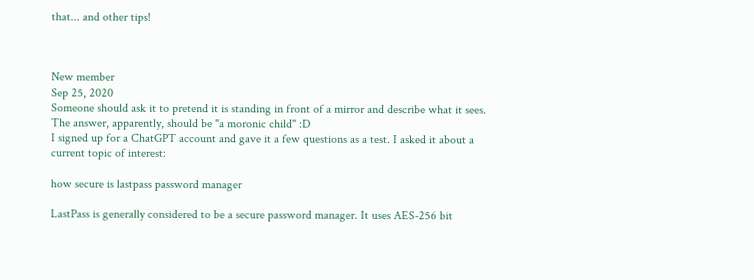that... and other tips!



New member
Sep 25, 2020
Someone should ask it to pretend it is standing in front of a mirror and describe what it sees. The answer, apparently, should be "a moronic child" :D
I signed up for a ChatGPT account and gave it a few questions as a test. I asked it about a current topic of interest:

how secure is lastpass password manager

LastPass is generally considered to be a secure password manager. It uses AES-256 bit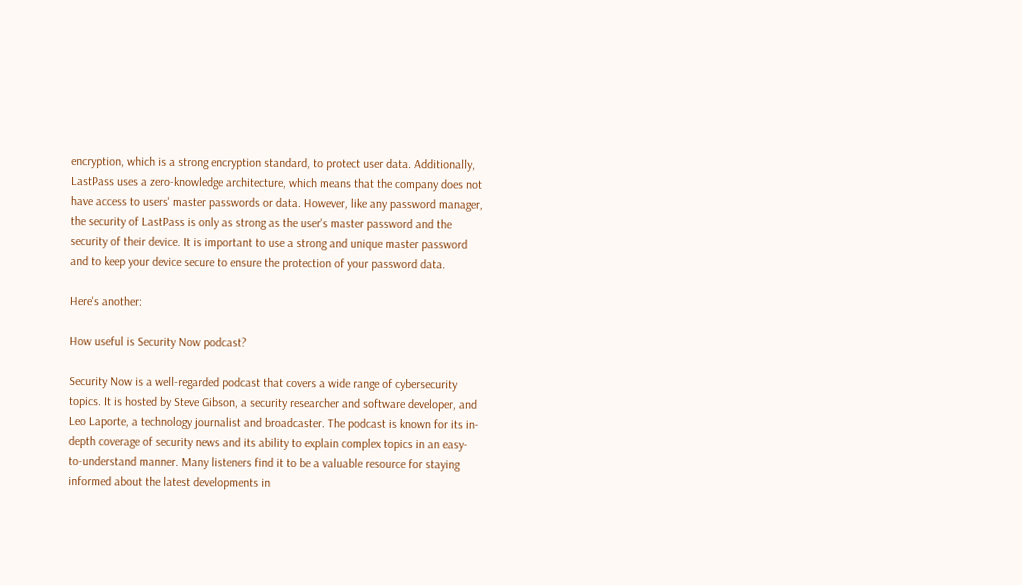encryption, which is a strong encryption standard, to protect user data. Additionally, LastPass uses a zero-knowledge architecture, which means that the company does not have access to users' master passwords or data. However, like any password manager, the security of LastPass is only as strong as the user's master password and the security of their device. It is important to use a strong and unique master password and to keep your device secure to ensure the protection of your password data.

Here's another:

How useful is Security Now podcast?

Security Now is a well-regarded podcast that covers a wide range of cybersecurity topics. It is hosted by Steve Gibson, a security researcher and software developer, and Leo Laporte, a technology journalist and broadcaster. The podcast is known for its in-depth coverage of security news and its ability to explain complex topics in an easy-to-understand manner. Many listeners find it to be a valuable resource for staying informed about the latest developments in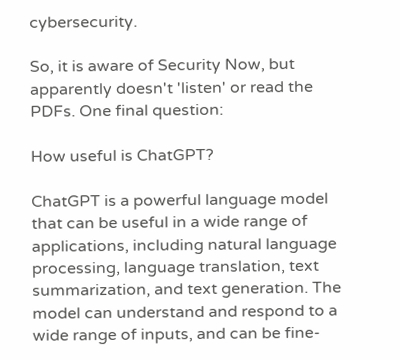cybersecurity.

So, it is aware of Security Now, but apparently doesn't 'listen' or read the PDFs. One final question:

How useful is ChatGPT?

ChatGPT is a powerful language model that can be useful in a wide range of applications, including natural language processing, language translation, text summarization, and text generation. The model can understand and respond to a wide range of inputs, and can be fine-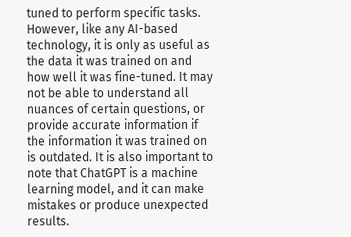tuned to perform specific tasks. However, like any AI-based technology, it is only as useful as the data it was trained on and how well it was fine-tuned. It may not be able to understand all nuances of certain questions, or provide accurate information if the information it was trained on is outdated. It is also important to note that ChatGPT is a machine learning model, and it can make mistakes or produce unexpected results.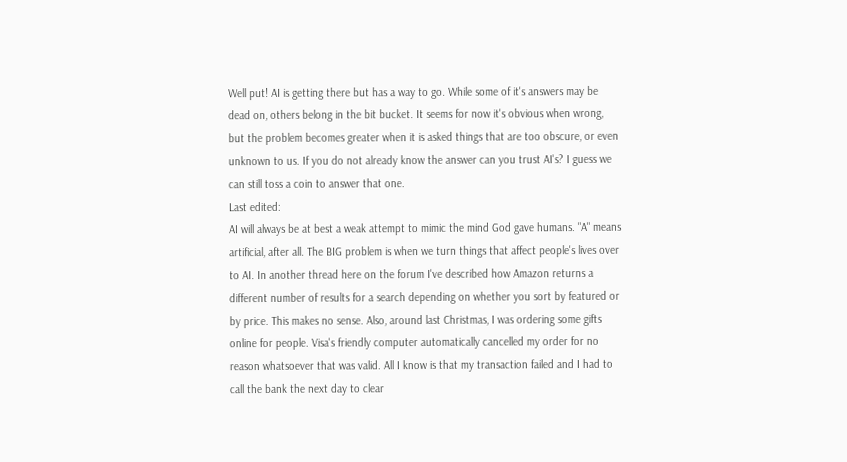Well put! AI is getting there but has a way to go. While some of it's answers may be dead on, others belong in the bit bucket. It seems for now it's obvious when wrong, but the problem becomes greater when it is asked things that are too obscure, or even unknown to us. If you do not already know the answer can you trust AI's? I guess we can still toss a coin to answer that one.
Last edited:
AI will always be at best a weak attempt to mimic the mind God gave humans. "A" means artificial, after all. The BIG problem is when we turn things that affect people's lives over to AI. In another thread here on the forum I've described how Amazon returns a different number of results for a search depending on whether you sort by featured or by price. This makes no sense. Also, around last Christmas, I was ordering some gifts online for people. Visa's friendly computer automatically cancelled my order for no reason whatsoever that was valid. All I know is that my transaction failed and I had to call the bank the next day to clear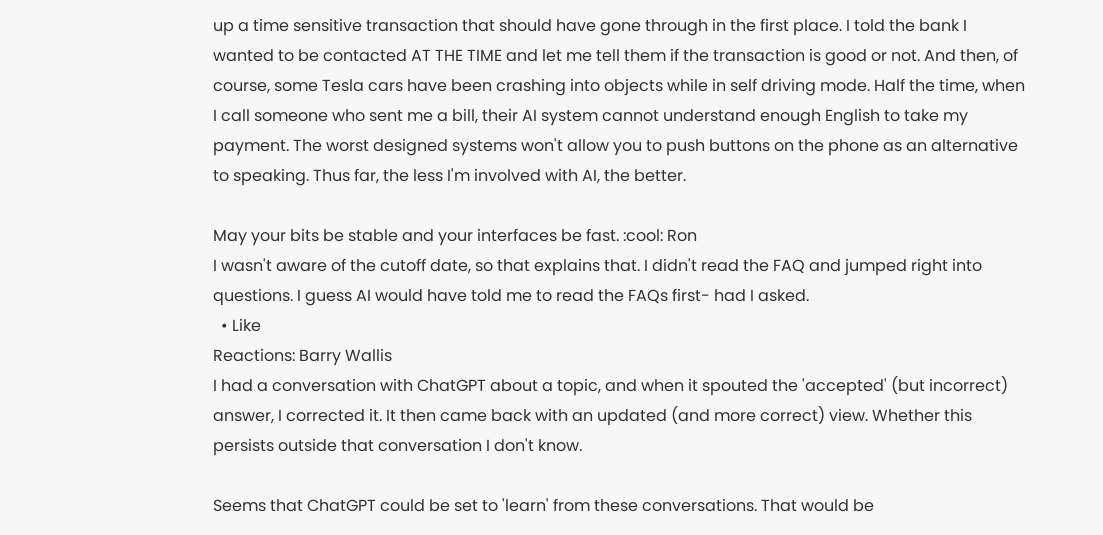up a time sensitive transaction that should have gone through in the first place. I told the bank I wanted to be contacted AT THE TIME and let me tell them if the transaction is good or not. And then, of course, some Tesla cars have been crashing into objects while in self driving mode. Half the time, when I call someone who sent me a bill, their AI system cannot understand enough English to take my payment. The worst designed systems won't allow you to push buttons on the phone as an alternative to speaking. Thus far, the less I'm involved with AI, the better.

May your bits be stable and your interfaces be fast. :cool: Ron
I wasn't aware of the cutoff date, so that explains that. I didn't read the FAQ and jumped right into questions. I guess AI would have told me to read the FAQs first- had I asked.
  • Like
Reactions: Barry Wallis
I had a conversation with ChatGPT about a topic, and when it spouted the 'accepted' (but incorrect) answer, I corrected it. It then came back with an updated (and more correct) view. Whether this persists outside that conversation I don't know.

Seems that ChatGPT could be set to 'learn' from these conversations. That would be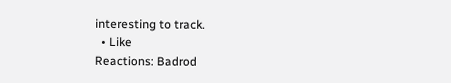interesting to track.
  • Like
Reactions: Badrod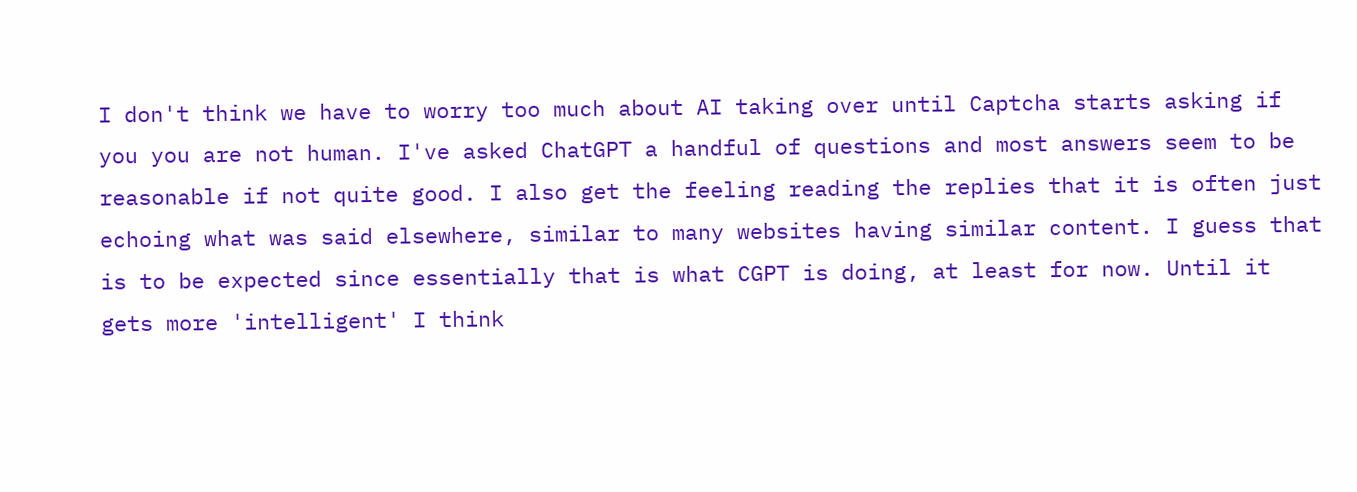I don't think we have to worry too much about AI taking over until Captcha starts asking if you you are not human. I've asked ChatGPT a handful of questions and most answers seem to be reasonable if not quite good. I also get the feeling reading the replies that it is often just echoing what was said elsewhere, similar to many websites having similar content. I guess that is to be expected since essentially that is what CGPT is doing, at least for now. Until it gets more 'intelligent' I think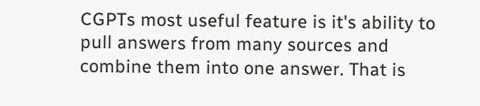CGPTs most useful feature is it's ability to pull answers from many sources and combine them into one answer. That is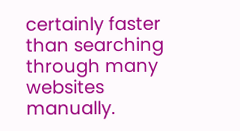certainly faster than searching through many websites manually.